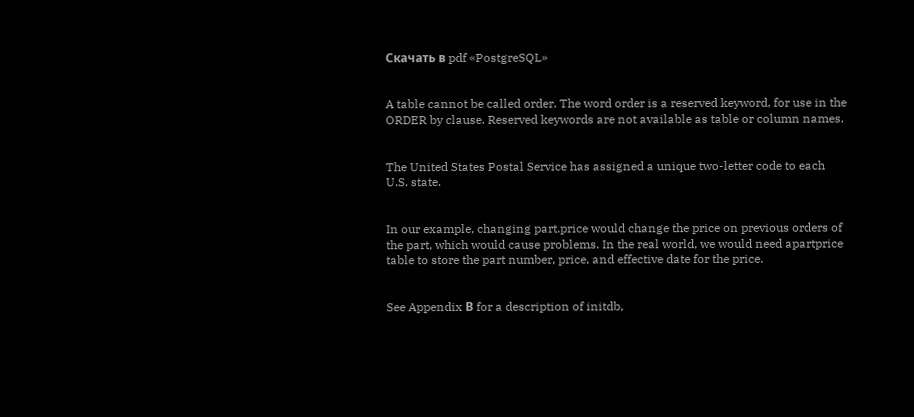Скачать в pdf «PostgreSQL»


A table cannot be called order. The word order is a reserved keyword, for use in the ORDER by clause. Reserved keywords are not available as table or column names.


The United States Postal Service has assigned a unique two-letter code to each U.S. state.


In our example, changing part.price would change the price on previous orders of the part, which would cause problems. In the real world, we would need apartprice table to store the part number, price, and effective date for the price.


See Appendix В for a description of initdb,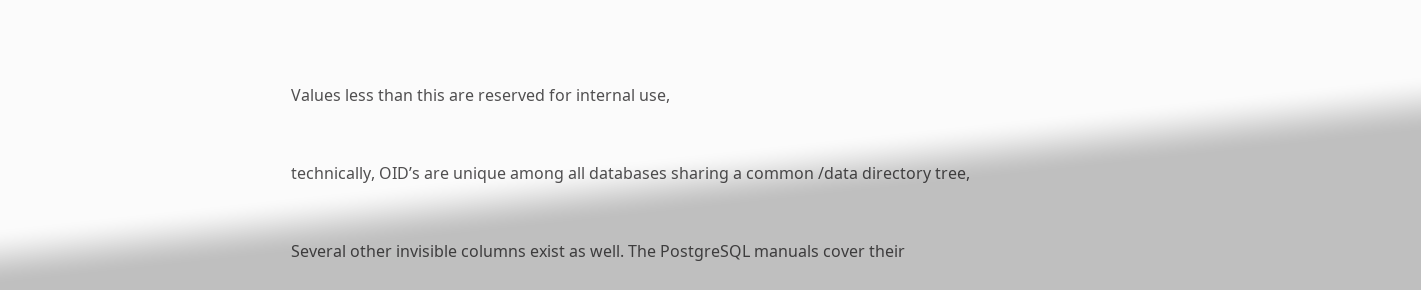Values less than this are reserved for internal use,


technically, OID’s are unique among all databases sharing a common /data directory tree,


Several other invisible columns exist as well. The PostgreSQL manuals cover their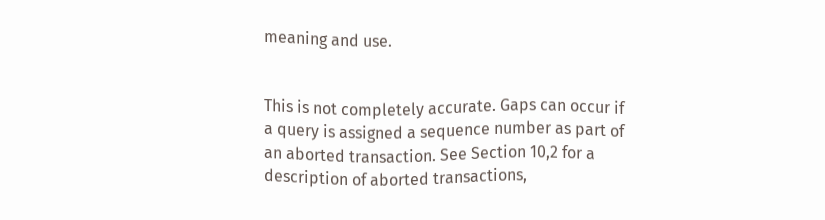meaning and use.


This is not completely accurate. Gaps can occur if a query is assigned a sequence number as part of an aborted transaction. See Section 10,2 for a description of aborted transactions,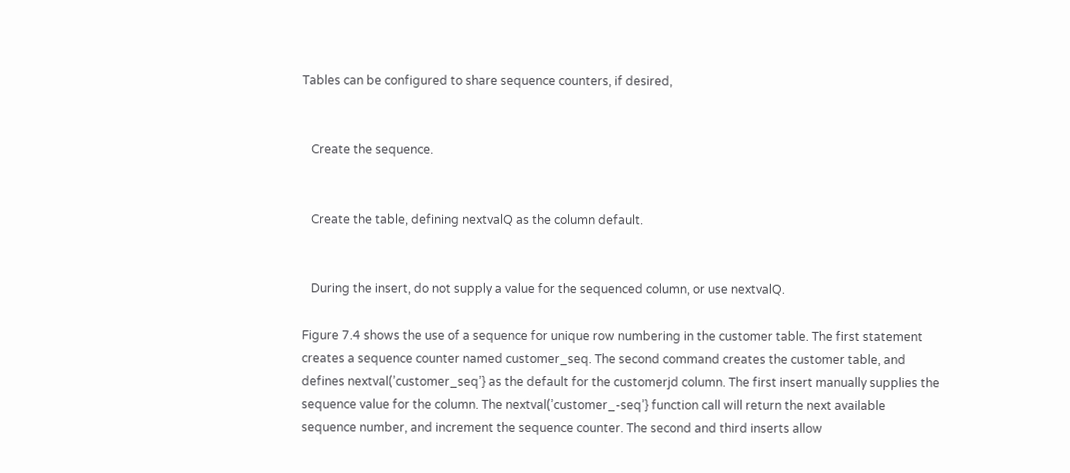Tables can be configured to share sequence counters, if desired,


   Create the sequence.


   Create the table, defining nextvalQ as the column default.


   During the insert, do not supply a value for the sequenced column, or use nextvalQ.

Figure 7.4 shows the use of a sequence for unique row numbering in the customer table. The first statement creates a sequence counter named customer_seq. The second command creates the customer table, and defines nextval(’customer_seq’} as the default for the customerjd column. The first insert manually supplies the sequence value for the column. The nextval(’customer_-seq’} function call will return the next available sequence number, and increment the sequence counter. The second and third inserts allow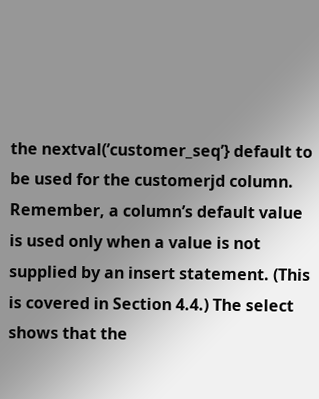the nextval(’customer_seq’} default to be used for the customerjd column. Remember, a column’s default value is used only when a value is not supplied by an insert statement. (This is covered in Section 4.4.) The select shows that the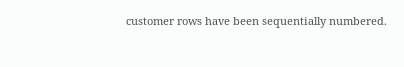customer rows have been sequentially numbered.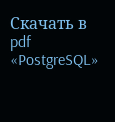Скачать в pdf «PostgreSQL»